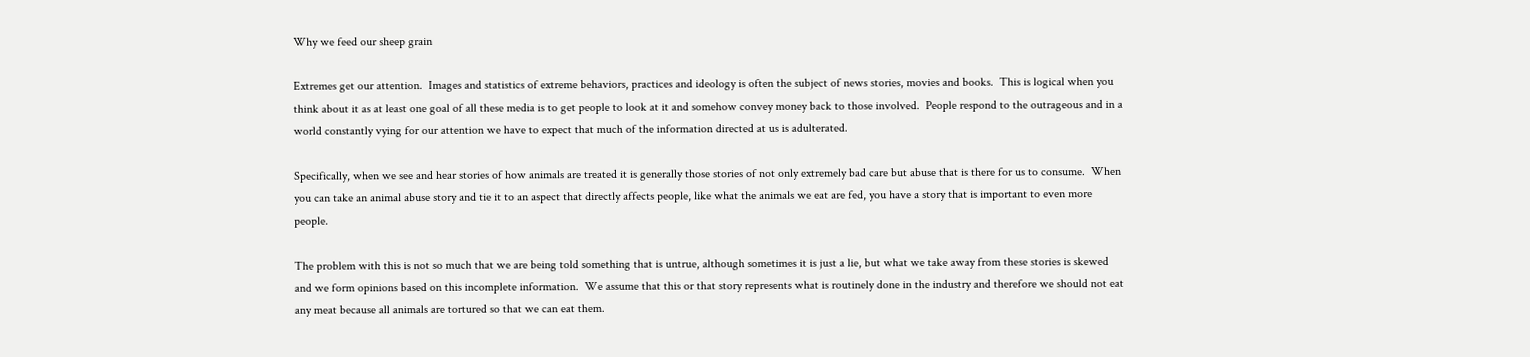Why we feed our sheep grain

Extremes get our attention.  Images and statistics of extreme behaviors, practices and ideology is often the subject of news stories, movies and books.  This is logical when you think about it as at least one goal of all these media is to get people to look at it and somehow convey money back to those involved.  People respond to the outrageous and in a world constantly vying for our attention we have to expect that much of the information directed at us is adulterated.

Specifically, when we see and hear stories of how animals are treated it is generally those stories of not only extremely bad care but abuse that is there for us to consume.  When you can take an animal abuse story and tie it to an aspect that directly affects people, like what the animals we eat are fed, you have a story that is important to even more people.

The problem with this is not so much that we are being told something that is untrue, although sometimes it is just a lie, but what we take away from these stories is skewed and we form opinions based on this incomplete information.  We assume that this or that story represents what is routinely done in the industry and therefore we should not eat any meat because all animals are tortured so that we can eat them.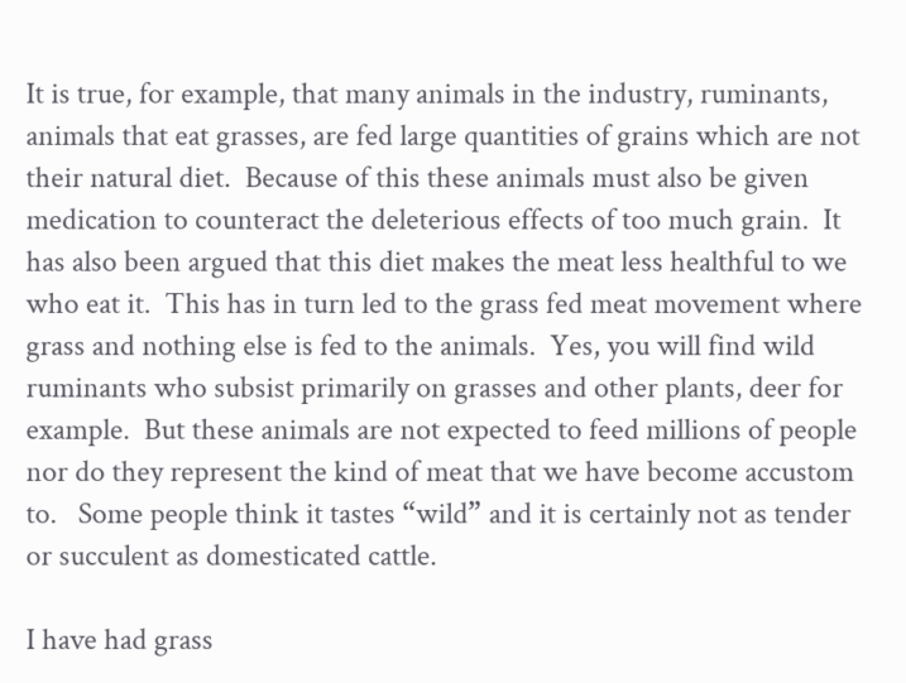It is true, for example, that many animals in the industry, ruminants, animals that eat grasses, are fed large quantities of grains which are not their natural diet.  Because of this these animals must also be given medication to counteract the deleterious effects of too much grain.  It has also been argued that this diet makes the meat less healthful to we who eat it.  This has in turn led to the grass fed meat movement where grass and nothing else is fed to the animals.  Yes, you will find wild ruminants who subsist primarily on grasses and other plants, deer for example.  But these animals are not expected to feed millions of people nor do they represent the kind of meat that we have become accustom to.   Some people think it tastes “wild” and it is certainly not as tender or succulent as domesticated cattle.

I have had grass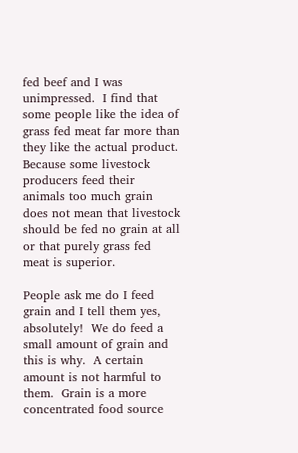fed beef and I was unimpressed.  I find that some people like the idea of grass fed meat far more than they like the actual product.  Because some livestock producers feed their animals too much grain does not mean that livestock should be fed no grain at all or that purely grass fed meat is superior.

People ask me do I feed grain and I tell them yes, absolutely!  We do feed a small amount of grain and this is why.  A certain amount is not harmful to them.  Grain is a more concentrated food source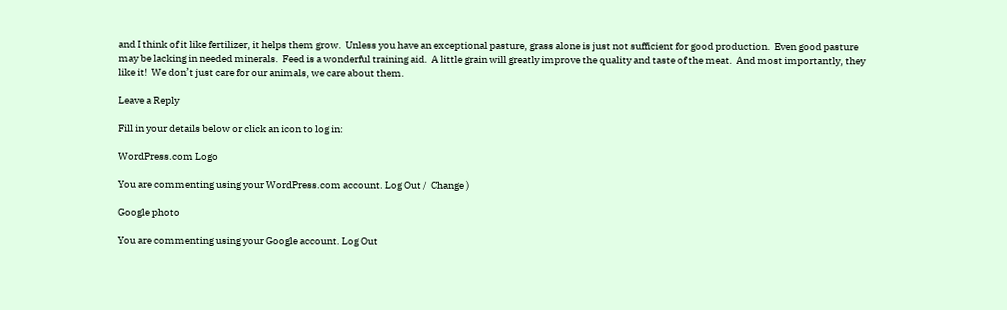and I think of it like fertilizer, it helps them grow.  Unless you have an exceptional pasture, grass alone is just not sufficient for good production.  Even good pasture may be lacking in needed minerals.  Feed is a wonderful training aid.  A little grain will greatly improve the quality and taste of the meat.  And most importantly, they like it!  We don’t just care for our animals, we care about them.

Leave a Reply

Fill in your details below or click an icon to log in:

WordPress.com Logo

You are commenting using your WordPress.com account. Log Out /  Change )

Google photo

You are commenting using your Google account. Log Out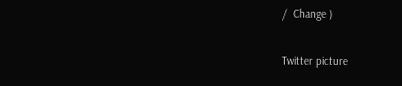/  Change )

Twitter picture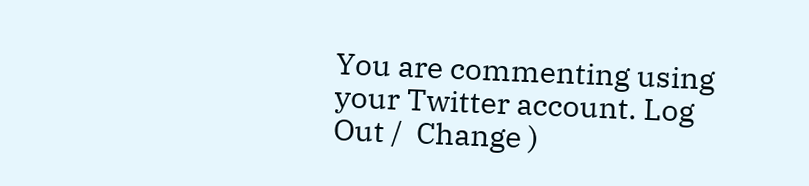You are commenting using your Twitter account. Log Out /  Change )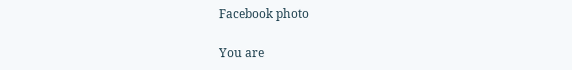Facebook photo

You are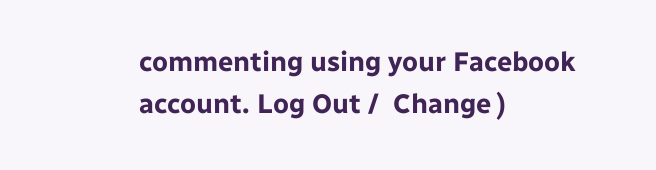commenting using your Facebook account. Log Out /  Change )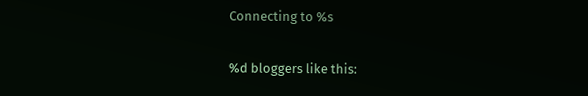Connecting to %s

%d bloggers like this: